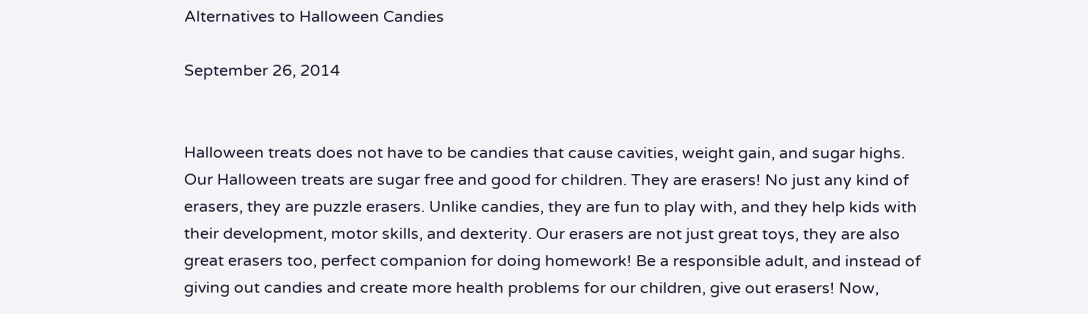Alternatives to Halloween Candies

September 26, 2014


Halloween treats does not have to be candies that cause cavities, weight gain, and sugar highs. Our Halloween treats are sugar free and good for children. They are erasers! No just any kind of erasers, they are puzzle erasers. Unlike candies, they are fun to play with, and they help kids with their development, motor skills, and dexterity. Our erasers are not just great toys, they are also great erasers too, perfect companion for doing homework! Be a responsible adult, and instead of giving out candies and create more health problems for our children, give out erasers! Now,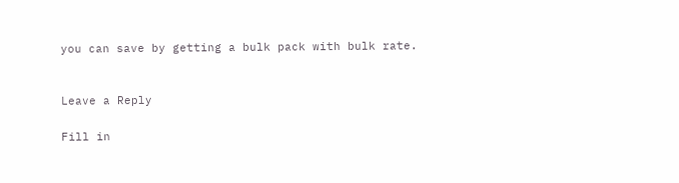you can save by getting a bulk pack with bulk rate.


Leave a Reply

Fill in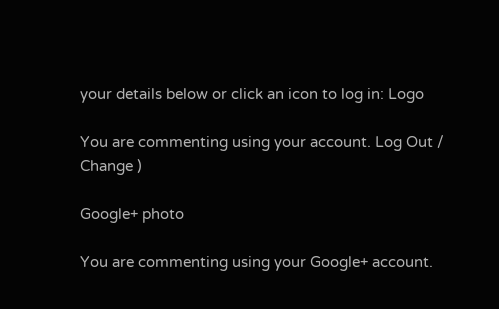your details below or click an icon to log in: Logo

You are commenting using your account. Log Out /  Change )

Google+ photo

You are commenting using your Google+ account.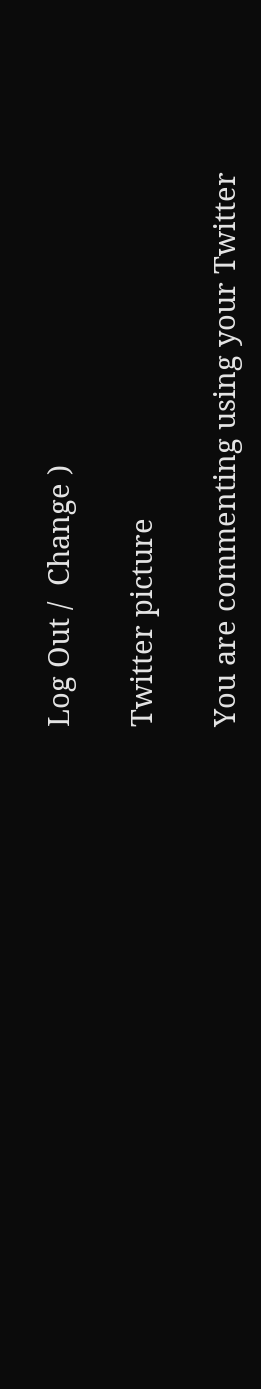Log Out /  Change )

Twitter picture

You are commenting using your Twitter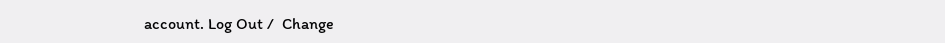account. Log Out /  Change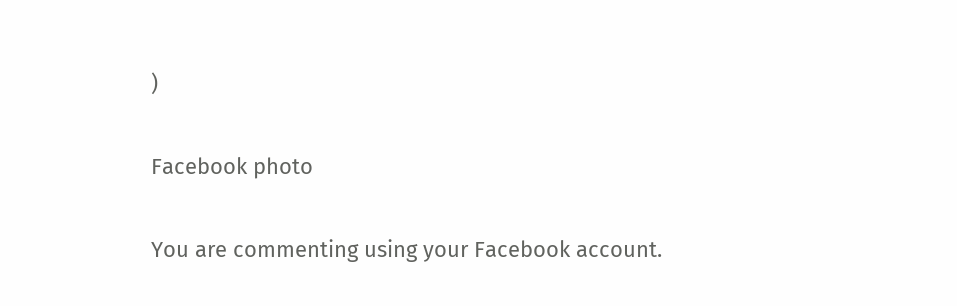)

Facebook photo

You are commenting using your Facebook account.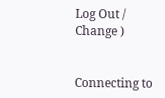Log Out /  Change )


Connecting to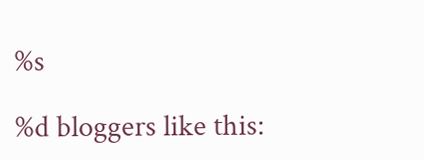%s

%d bloggers like this: